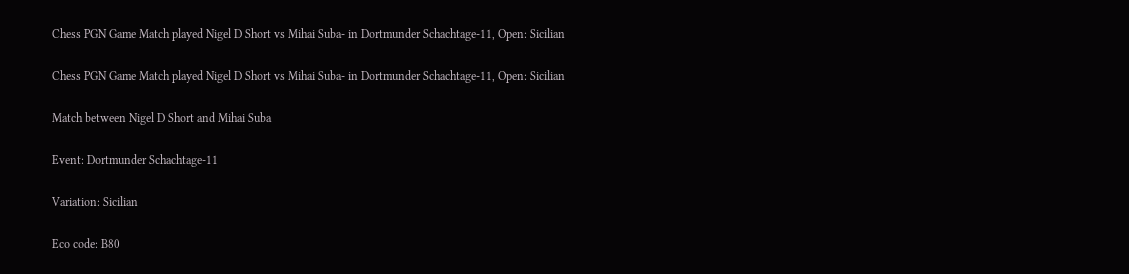Chess PGN Game Match played Nigel D Short vs Mihai Suba- in Dortmunder Schachtage-11, Open: Sicilian

Chess PGN Game Match played Nigel D Short vs Mihai Suba- in Dortmunder Schachtage-11, Open: Sicilian

Match between Nigel D Short and Mihai Suba

Event: Dortmunder Schachtage-11

Variation: Sicilian

Eco code: B80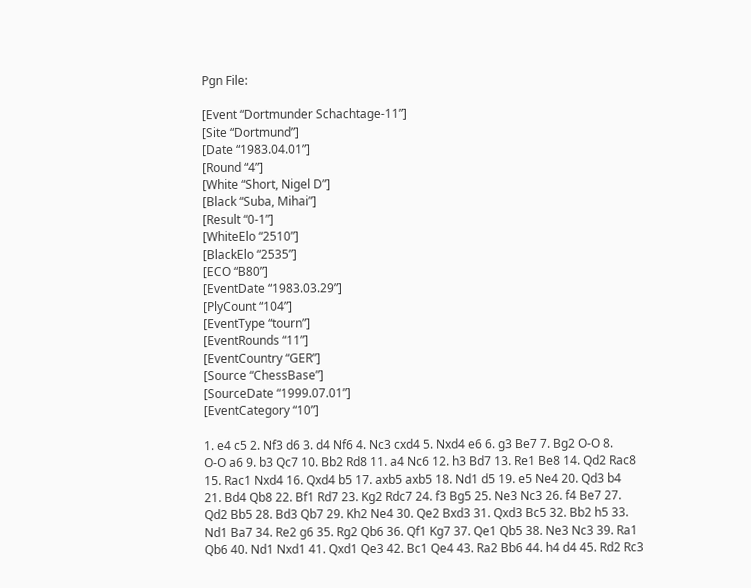Pgn File:

[Event “Dortmunder Schachtage-11”]
[Site “Dortmund”]
[Date “1983.04.01”]
[Round “4”]
[White “Short, Nigel D”]
[Black “Suba, Mihai”]
[Result “0-1”]
[WhiteElo “2510”]
[BlackElo “2535”]
[ECO “B80”]
[EventDate “1983.03.29”]
[PlyCount “104”]
[EventType “tourn”]
[EventRounds “11”]
[EventCountry “GER”]
[Source “ChessBase”]
[SourceDate “1999.07.01”]
[EventCategory “10”]

1. e4 c5 2. Nf3 d6 3. d4 Nf6 4. Nc3 cxd4 5. Nxd4 e6 6. g3 Be7 7. Bg2 O-O 8.
O-O a6 9. b3 Qc7 10. Bb2 Rd8 11. a4 Nc6 12. h3 Bd7 13. Re1 Be8 14. Qd2 Rac8
15. Rac1 Nxd4 16. Qxd4 b5 17. axb5 axb5 18. Nd1 d5 19. e5 Ne4 20. Qd3 b4
21. Bd4 Qb8 22. Bf1 Rd7 23. Kg2 Rdc7 24. f3 Bg5 25. Ne3 Nc3 26. f4 Be7 27.
Qd2 Bb5 28. Bd3 Qb7 29. Kh2 Ne4 30. Qe2 Bxd3 31. Qxd3 Bc5 32. Bb2 h5 33.
Nd1 Ba7 34. Re2 g6 35. Rg2 Qb6 36. Qf1 Kg7 37. Qe1 Qb5 38. Ne3 Nc3 39. Ra1
Qb6 40. Nd1 Nxd1 41. Qxd1 Qe3 42. Bc1 Qe4 43. Ra2 Bb6 44. h4 d4 45. Rd2 Rc3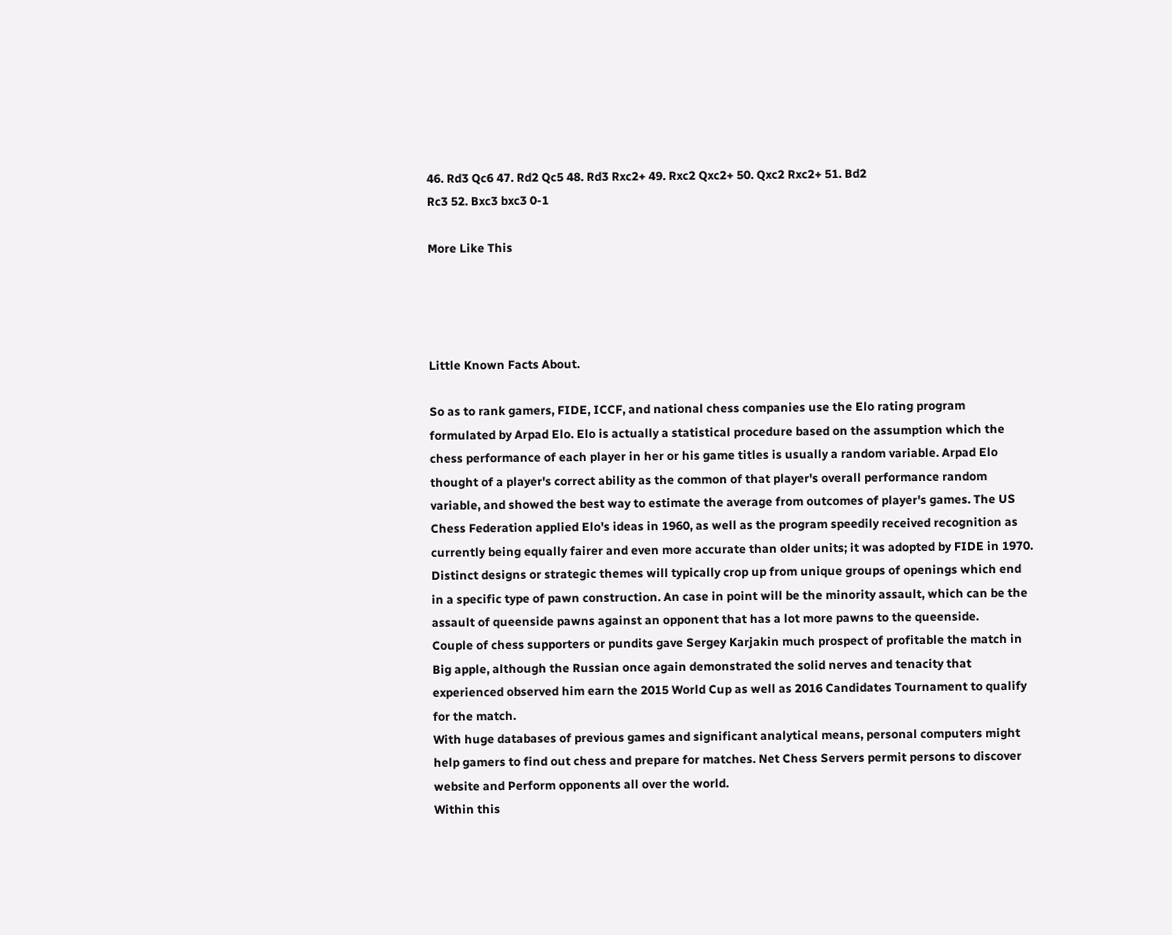46. Rd3 Qc6 47. Rd2 Qc5 48. Rd3 Rxc2+ 49. Rxc2 Qxc2+ 50. Qxc2 Rxc2+ 51. Bd2
Rc3 52. Bxc3 bxc3 0-1

More Like This




Little Known Facts About.

So as to rank gamers, FIDE, ICCF, and national chess companies use the Elo rating program formulated by Arpad Elo. Elo is actually a statistical procedure based on the assumption which the chess performance of each player in her or his game titles is usually a random variable. Arpad Elo thought of a player's correct ability as the common of that player's overall performance random variable, and showed the best way to estimate the average from outcomes of player's games. The US Chess Federation applied Elo's ideas in 1960, as well as the program speedily received recognition as currently being equally fairer and even more accurate than older units; it was adopted by FIDE in 1970.
Distinct designs or strategic themes will typically crop up from unique groups of openings which end in a specific type of pawn construction. An case in point will be the minority assault, which can be the assault of queenside pawns against an opponent that has a lot more pawns to the queenside.
Couple of chess supporters or pundits gave Sergey Karjakin much prospect of profitable the match in Big apple, although the Russian once again demonstrated the solid nerves and tenacity that experienced observed him earn the 2015 World Cup as well as 2016 Candidates Tournament to qualify for the match.
With huge databases of previous games and significant analytical means, personal computers might help gamers to find out chess and prepare for matches. Net Chess Servers permit persons to discover website and Perform opponents all over the world.
Within this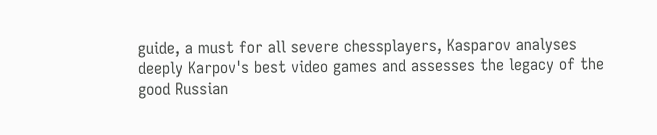guide, a must for all severe chessplayers, Kasparov analyses deeply Karpov's best video games and assesses the legacy of the good Russian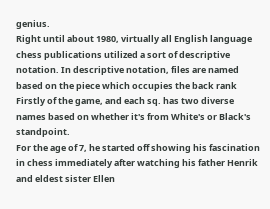genius.
Right until about 1980, virtually all English language chess publications utilized a sort of descriptive notation. In descriptive notation, files are named based on the piece which occupies the back rank Firstly of the game, and each sq. has two diverse names based on whether it's from White's or Black's standpoint.
For the age of 7, he started off showing his fascination in chess immediately after watching his father Henrik and eldest sister Ellen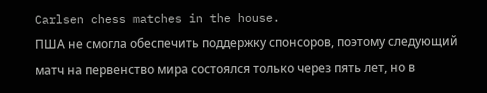Carlsen chess matches in the house.
ПША не смогла обеспечить поддержку спонсоров, поэтому следующий матч на первенство мира состоялся только через пять лет, но в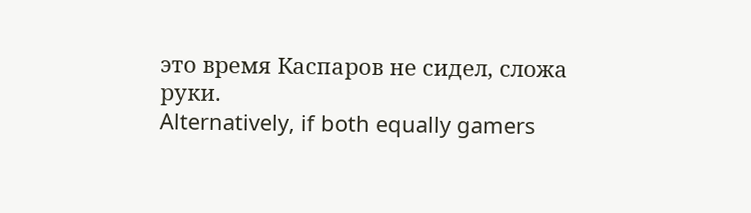это время Каспаров не сидел, сложа руки.
Alternatively, if both equally gamers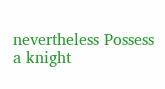nevertheless Possess a knight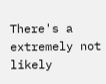There's a extremely not likely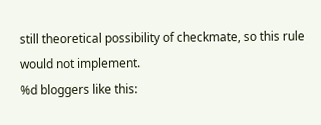still theoretical possibility of checkmate, so this rule would not implement.
%d bloggers like this: